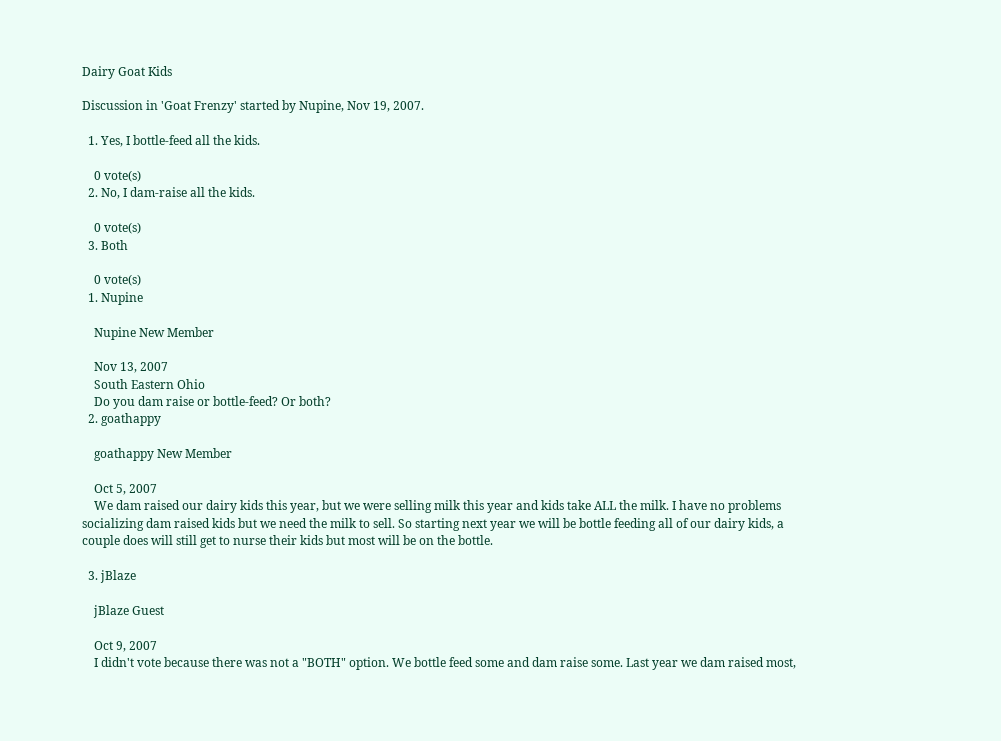Dairy Goat Kids

Discussion in 'Goat Frenzy' started by Nupine, Nov 19, 2007.

  1. Yes, I bottle-feed all the kids.

    0 vote(s)
  2. No, I dam-raise all the kids.

    0 vote(s)
  3. Both

    0 vote(s)
  1. Nupine

    Nupine New Member

    Nov 13, 2007
    South Eastern Ohio
    Do you dam raise or bottle-feed? Or both?
  2. goathappy

    goathappy New Member

    Oct 5, 2007
    We dam raised our dairy kids this year, but we were selling milk this year and kids take ALL the milk. I have no problems socializing dam raised kids but we need the milk to sell. So starting next year we will be bottle feeding all of our dairy kids, a couple does will still get to nurse their kids but most will be on the bottle.

  3. jBlaze

    jBlaze Guest

    Oct 9, 2007
    I didn't vote because there was not a "BOTH" option. We bottle feed some and dam raise some. Last year we dam raised most,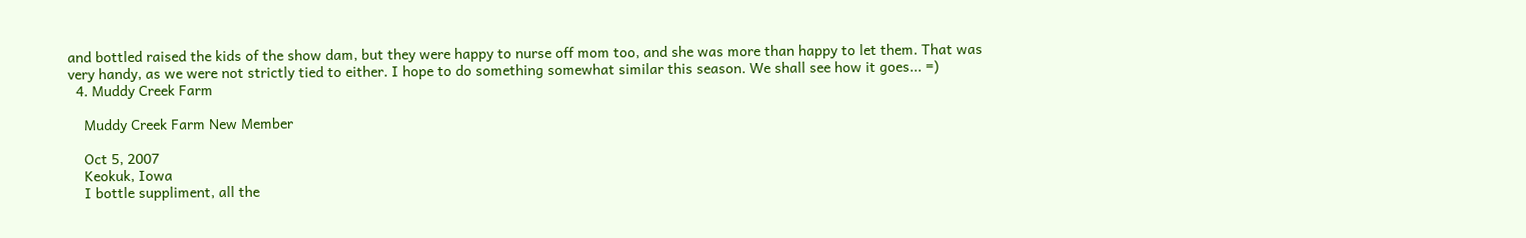and bottled raised the kids of the show dam, but they were happy to nurse off mom too, and she was more than happy to let them. That was very handy, as we were not strictly tied to either. I hope to do something somewhat similar this season. We shall see how it goes... =)
  4. Muddy Creek Farm

    Muddy Creek Farm New Member

    Oct 5, 2007
    Keokuk, Iowa
    I bottle suppliment, all the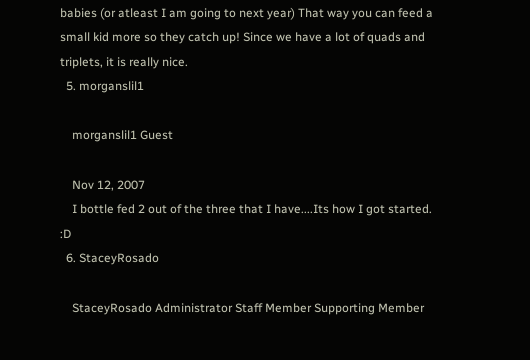babies (or atleast I am going to next year) That way you can feed a small kid more so they catch up! Since we have a lot of quads and triplets, it is really nice.
  5. morganslil1

    morganslil1 Guest

    Nov 12, 2007
    I bottle fed 2 out of the three that I have....Its how I got started. :D
  6. StaceyRosado

    StaceyRosado Administrator Staff Member Supporting Member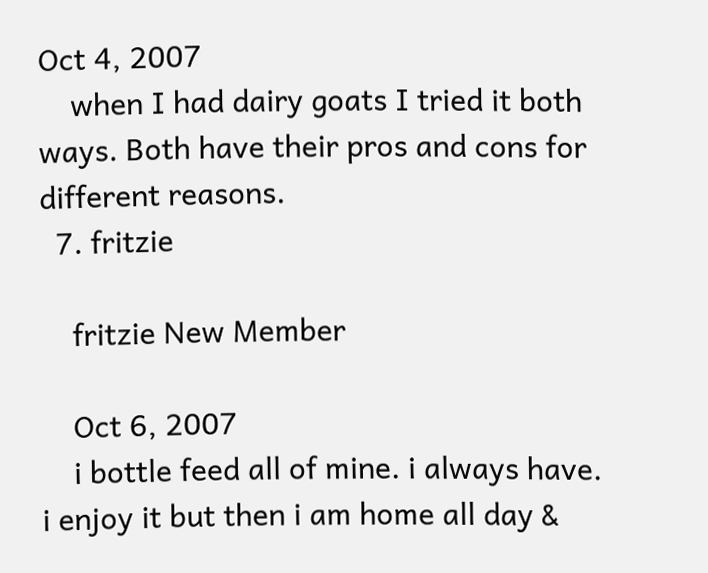Oct 4, 2007
    when I had dairy goats I tried it both ways. Both have their pros and cons for different reasons.
  7. fritzie

    fritzie New Member

    Oct 6, 2007
    i bottle feed all of mine. i always have. i enjoy it but then i am home all day &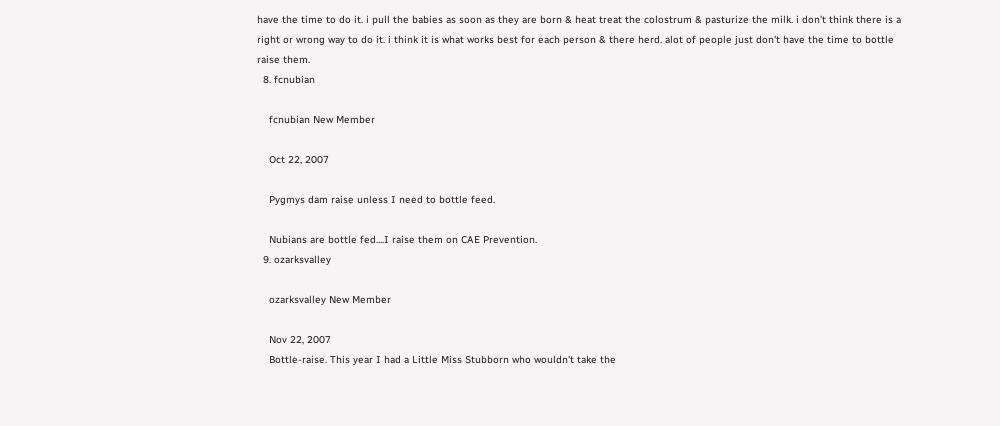have the time to do it. i pull the babies as soon as they are born & heat treat the colostrum & pasturize the milk. i don't think there is a right or wrong way to do it. i think it is what works best for each person & there herd. alot of people just don't have the time to bottle raise them.
  8. fcnubian

    fcnubian New Member

    Oct 22, 2007

    Pygmys dam raise unless I need to bottle feed.

    Nubians are bottle fed....I raise them on CAE Prevention.
  9. ozarksvalley

    ozarksvalley New Member

    Nov 22, 2007
    Bottle-raise. This year I had a Little Miss Stubborn who wouldn't take the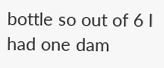bottle so out of 6 I had one dam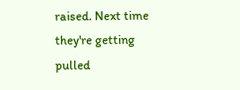raised. Next time they're getting pulled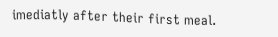imediatly after their first meal.